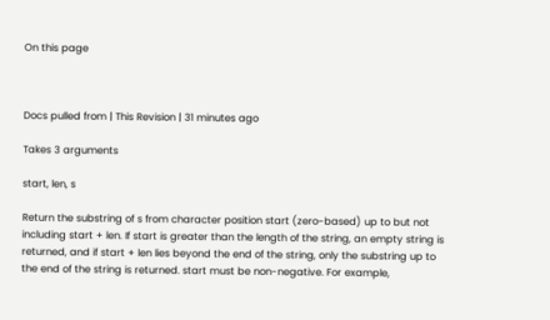On this page



Docs pulled from | This Revision | 31 minutes ago

Takes 3 arguments

start, len, s

Return the substring of s from character position start (zero-based) up to but not including start + len. If start is greater than the length of the string, an empty string is returned, and if start + len lies beyond the end of the string, only the substring up to the end of the string is returned. start must be non-negative. For example,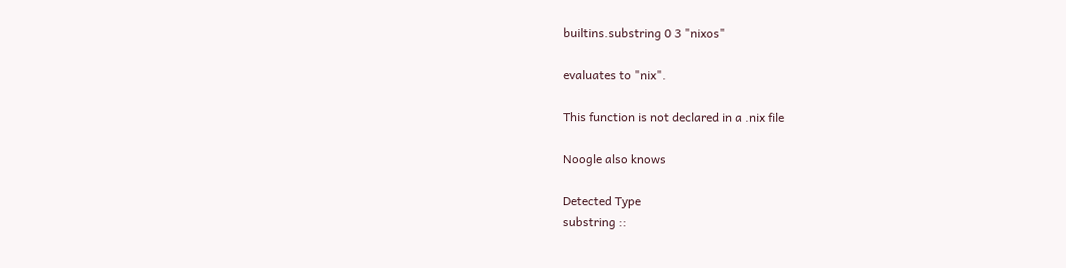builtins.substring 0 3 "nixos"

evaluates to "nix".

This function is not declared in a .nix file

Noogle also knows

Detected Type
substring ::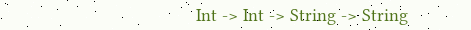Int -> Int -> String -> String